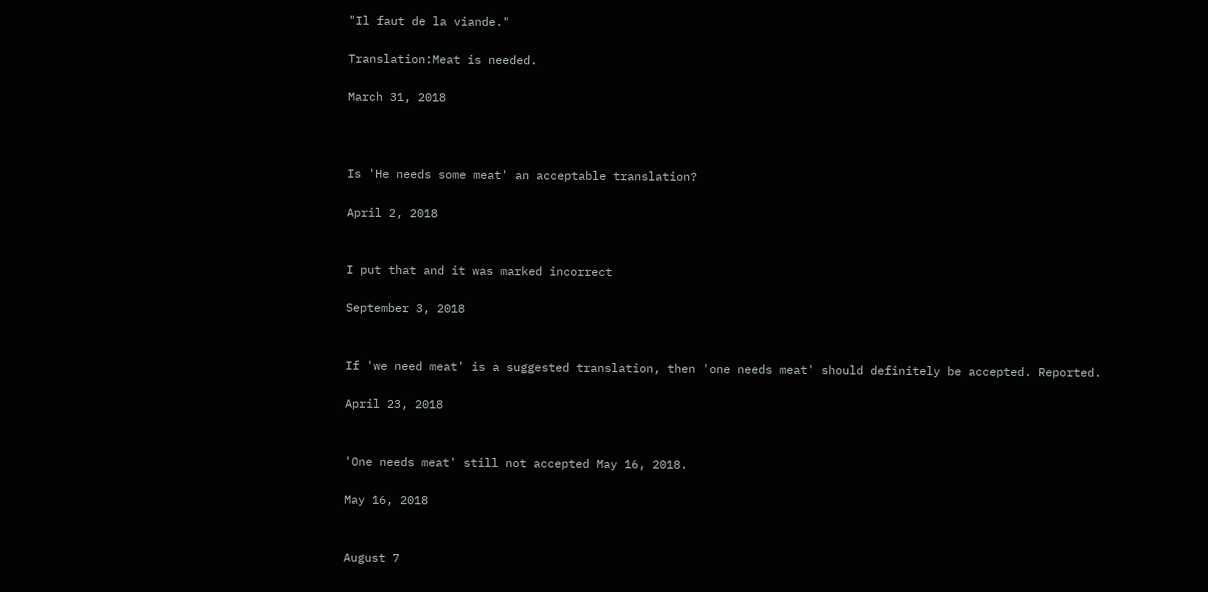"Il faut de la viande."

Translation:Meat is needed.

March 31, 2018



Is 'He needs some meat' an acceptable translation?

April 2, 2018


I put that and it was marked incorrect

September 3, 2018


If 'we need meat' is a suggested translation, then 'one needs meat' should definitely be accepted. Reported.

April 23, 2018


'One needs meat' still not accepted May 16, 2018.

May 16, 2018


August 7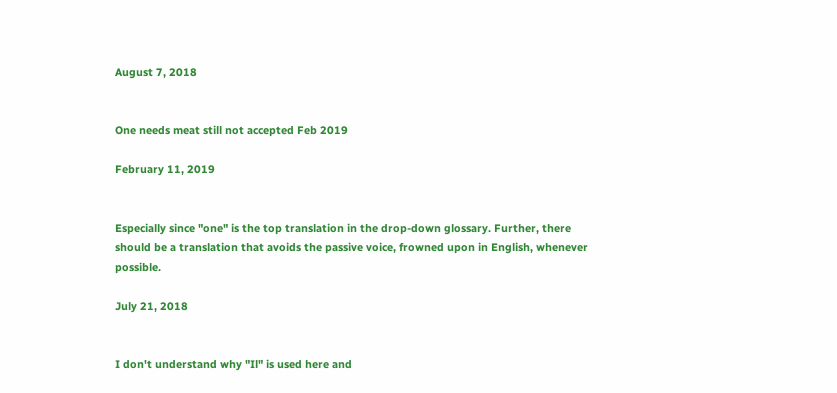August 7, 2018


One needs meat still not accepted Feb 2019

February 11, 2019


Especially since "one" is the top translation in the drop-down glossary. Further, there should be a translation that avoids the passive voice, frowned upon in English, whenever possible.

July 21, 2018


I don't understand why "Il" is used here and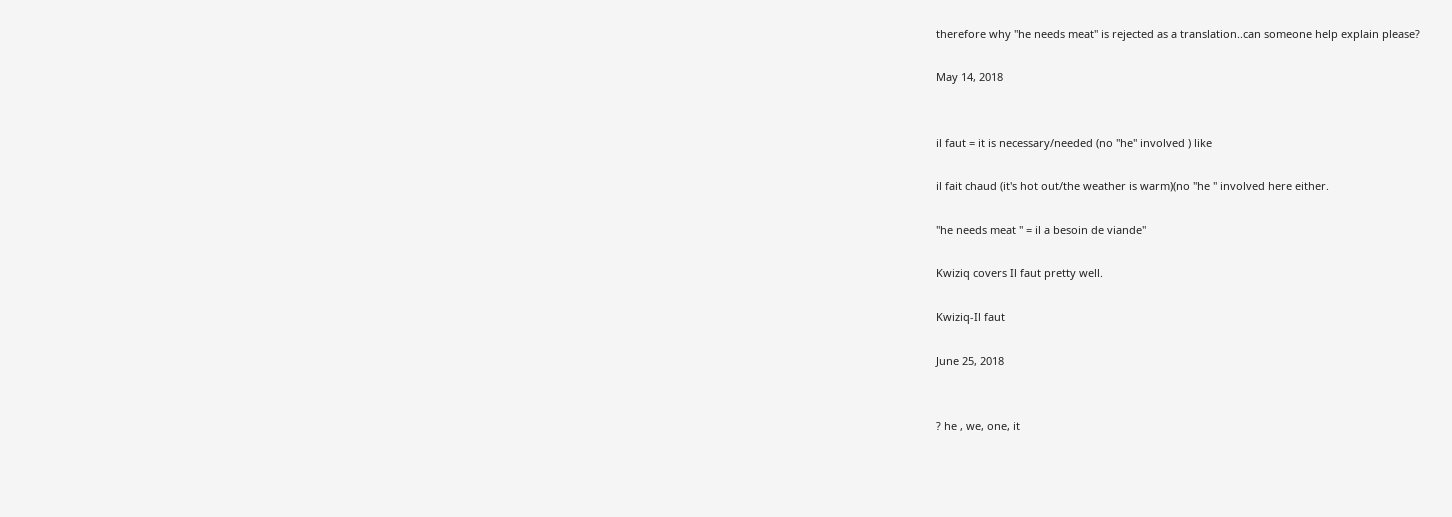therefore why "he needs meat" is rejected as a translation..can someone help explain please?

May 14, 2018


il faut = it is necessary/needed (no "he" involved ) like

il fait chaud (it's hot out/the weather is warm)(no "he " involved here either.

"he needs meat " = il a besoin de viande"

Kwiziq covers Il faut pretty well.

Kwiziq-Il faut

June 25, 2018


? he , we, one, it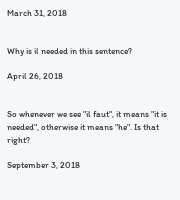March 31, 2018


Why is il needed in this sentence?

April 26, 2018


So whenever we see "il faut", it means "it is needed", otherwise it means "he". Is that right?

September 3, 2018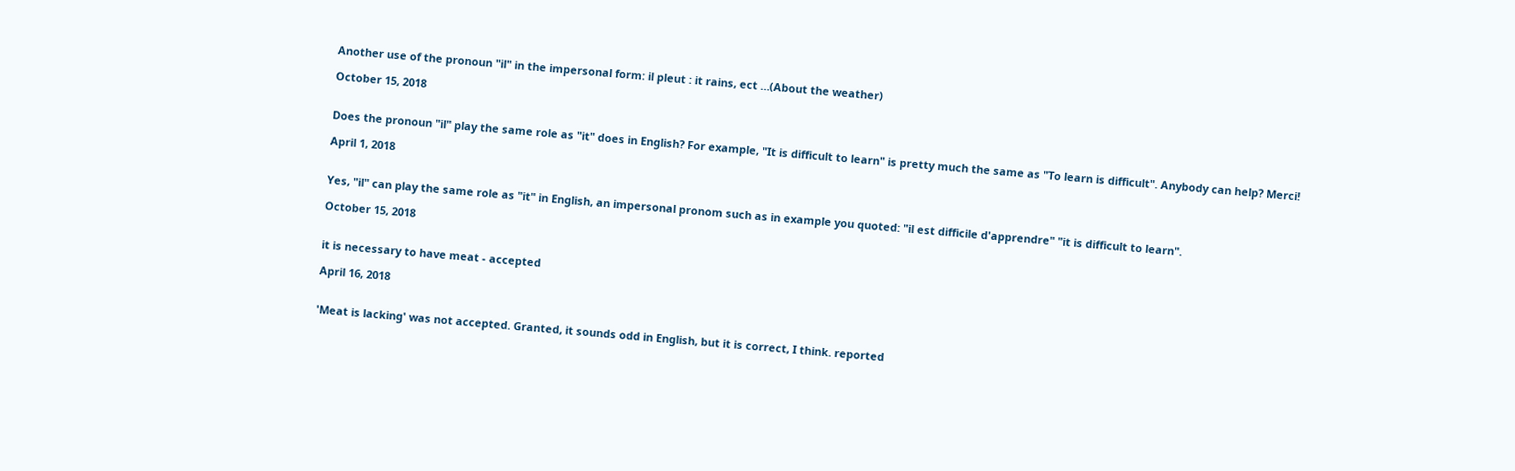Another use of the pronoun "il" in the impersonal form: il pleut : it rains, ect …(About the weather)

October 15, 2018


Does the pronoun "il" play the same role as "it" does in English? For example, "It is difficult to learn" is pretty much the same as "To learn is difficult". Anybody can help? Merci!

April 1, 2018


Yes, "il" can play the same role as "it" in English, an impersonal pronom such as in example you quoted: "il est difficile d'apprendre" "it is difficult to learn".

October 15, 2018


it is necessary to have meat - accepted

April 16, 2018


'Meat is lacking' was not accepted. Granted, it sounds odd in English, but it is correct, I think. reported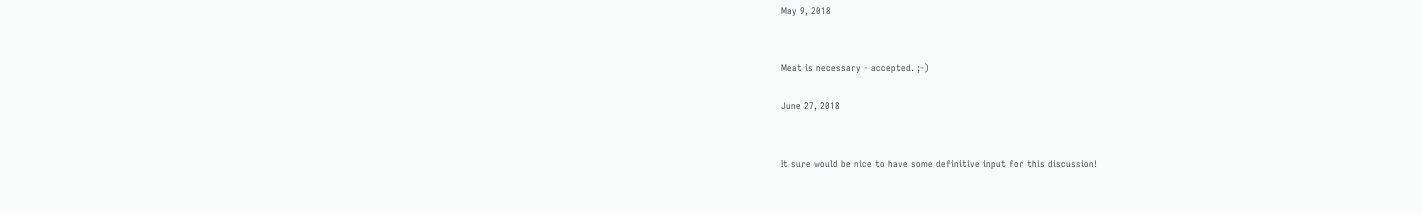May 9, 2018


Meat is necessary - accepted. ;-)

June 27, 2018


It sure would be nice to have some definitive input for this discussion!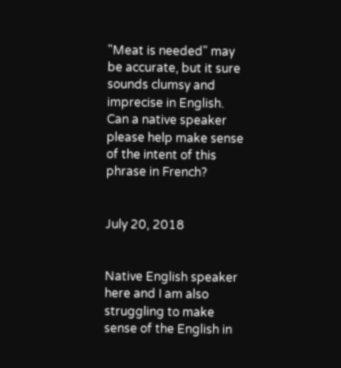"Meat is needed" may be accurate, but it sure sounds clumsy and imprecise in English. Can a native speaker please help make sense of the intent of this phrase in French?


July 20, 2018


Native English speaker here and I am also struggling to make sense of the English in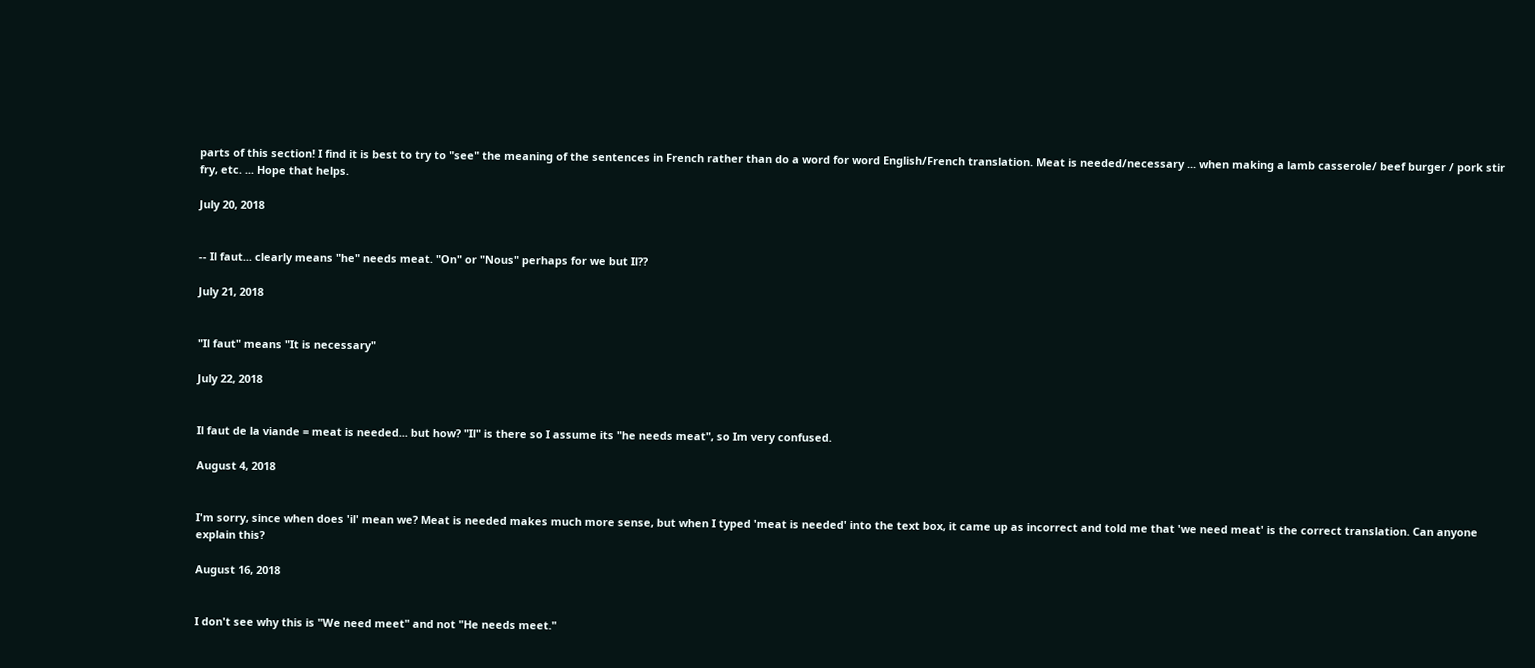parts of this section! I find it is best to try to "see" the meaning of the sentences in French rather than do a word for word English/French translation. Meat is needed/necessary ... when making a lamb casserole/ beef burger / pork stir fry, etc. ... Hope that helps.

July 20, 2018


-- Il faut... clearly means "he" needs meat. "On" or "Nous" perhaps for we but Il??

July 21, 2018


"Il faut" means "It is necessary"

July 22, 2018


Il faut de la viande = meat is needed... but how? "Il" is there so I assume its "he needs meat", so Im very confused.

August 4, 2018


I'm sorry, since when does 'il' mean we? Meat is needed makes much more sense, but when I typed 'meat is needed' into the text box, it came up as incorrect and told me that 'we need meat' is the correct translation. Can anyone explain this?

August 16, 2018


I don't see why this is "We need meet" and not "He needs meet."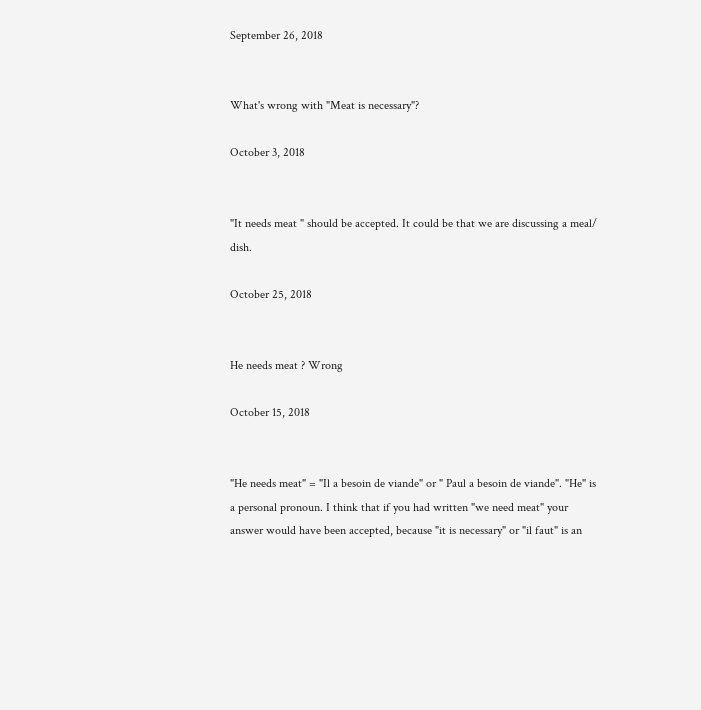September 26, 2018


What's wrong with "Meat is necessary"?

October 3, 2018


"It needs meat " should be accepted. It could be that we are discussing a meal/ dish.

October 25, 2018


He needs meat ? Wrong

October 15, 2018


"He needs meat" = "Il a besoin de viande" or " Paul a besoin de viande". "He" is a personal pronoun. I think that if you had written "we need meat" your answer would have been accepted, because "it is necessary" or "il faut" is an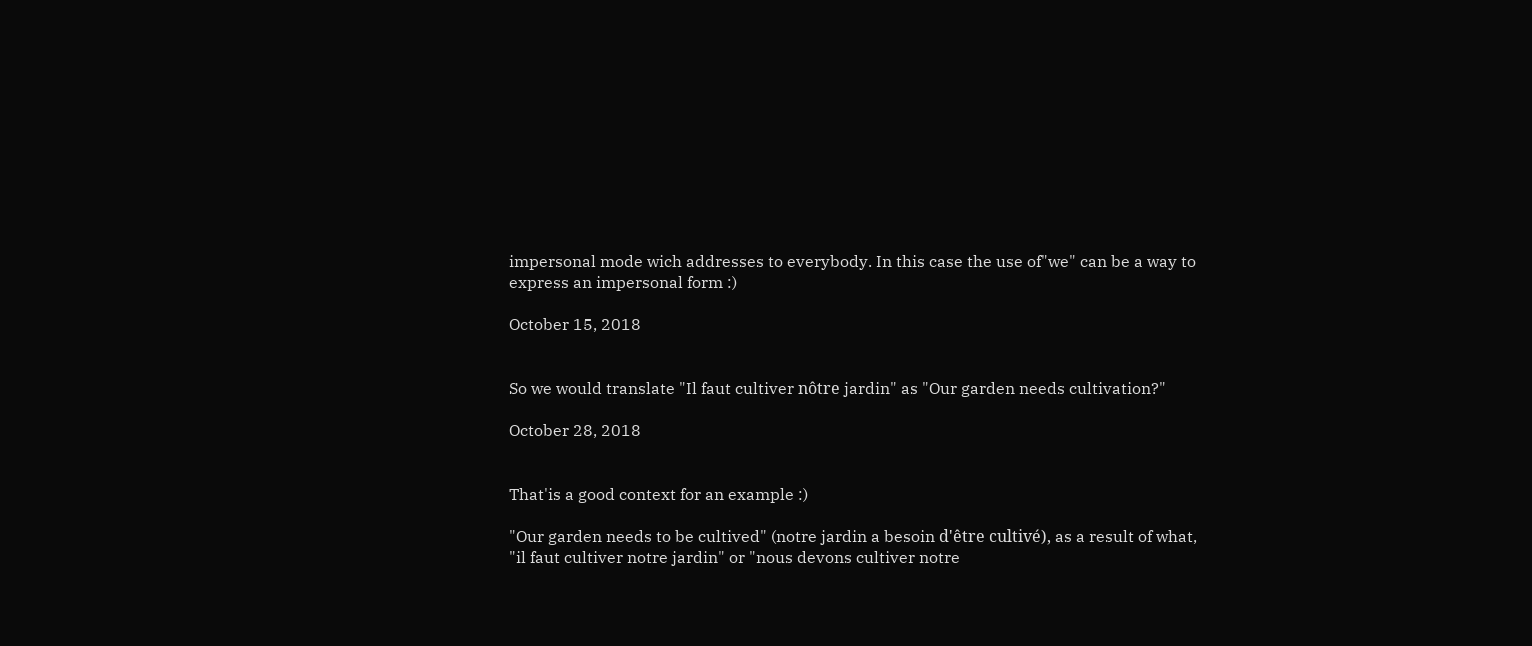impersonal mode wich addresses to everybody. In this case the use of"we" can be a way to express an impersonal form :)

October 15, 2018


So we would translate "Il faut cultiver nôtre jardin" as "Our garden needs cultivation?"

October 28, 2018


That'is a good context for an example :)

"Our garden needs to be cultived" (notre jardin a besoin d'être cultivé), as a result of what, "il faut cultiver notre jardin" or "nous devons cultiver notre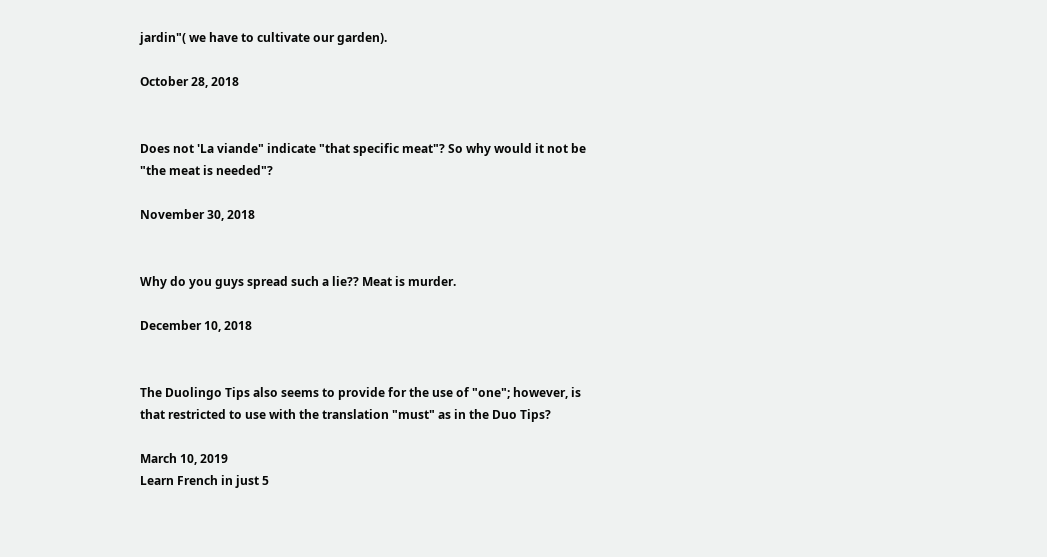jardin"( we have to cultivate our garden).

October 28, 2018


Does not 'La viande" indicate "that specific meat"? So why would it not be "the meat is needed"?

November 30, 2018


Why do you guys spread such a lie?? Meat is murder.

December 10, 2018


The Duolingo Tips also seems to provide for the use of "one"; however, is that restricted to use with the translation "must" as in the Duo Tips?

March 10, 2019
Learn French in just 5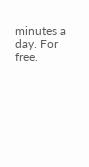minutes a day. For free.